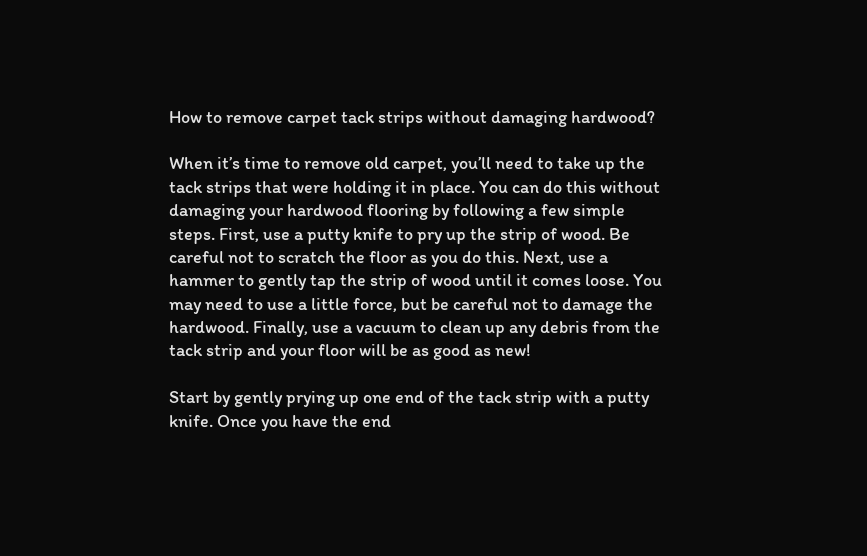How to remove carpet tack strips without damaging hardwood?

When it’s time to remove old carpet, you’ll need to take up the tack strips that were holding it in place. You can do this without damaging your hardwood flooring by following a few simple steps. First, use a putty knife to pry up the strip of wood. Be careful not to scratch the floor as you do this. Next, use a hammer to gently tap the strip of wood until it comes loose. You may need to use a little force, but be careful not to damage the hardwood. Finally, use a vacuum to clean up any debris from the tack strip and your floor will be as good as new!

Start by gently prying up one end of the tack strip with a putty knife. Once you have the end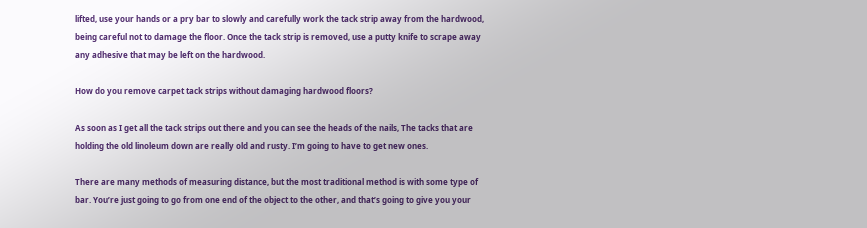lifted, use your hands or a pry bar to slowly and carefully work the tack strip away from the hardwood, being careful not to damage the floor. Once the tack strip is removed, use a putty knife to scrape away any adhesive that may be left on the hardwood.

How do you remove carpet tack strips without damaging hardwood floors?

As soon as I get all the tack strips out there and you can see the heads of the nails, The tacks that are holding the old linoleum down are really old and rusty. I’m going to have to get new ones.

There are many methods of measuring distance, but the most traditional method is with some type of bar. You’re just going to go from one end of the object to the other, and that’s going to give you your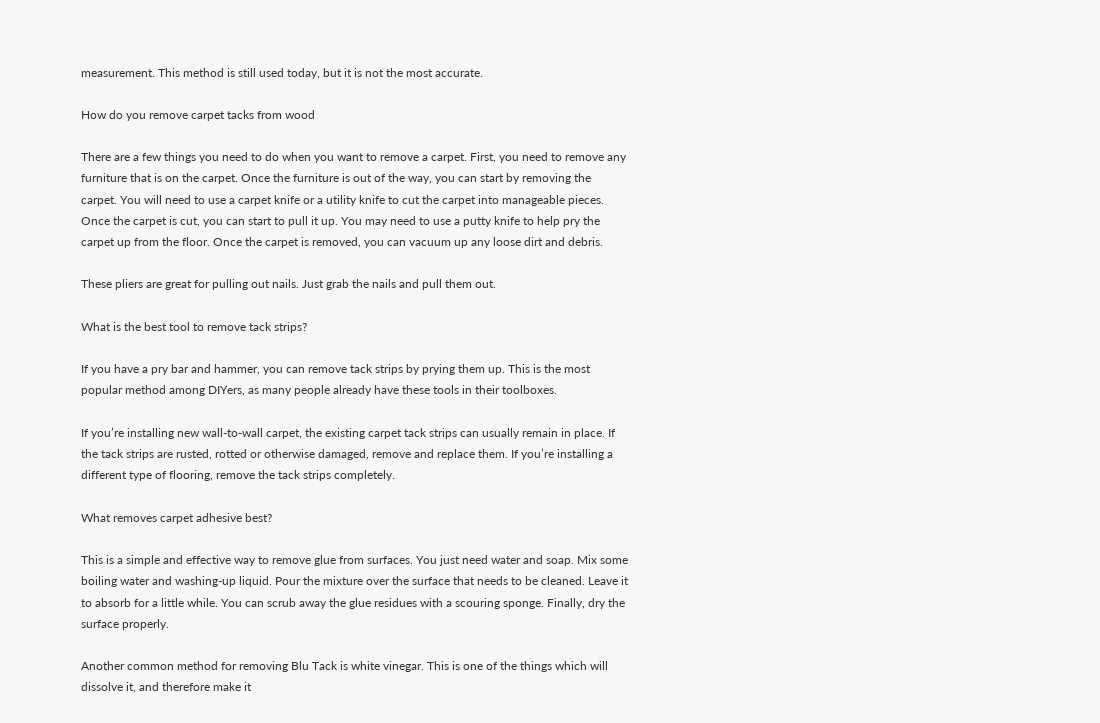measurement. This method is still used today, but it is not the most accurate.

How do you remove carpet tacks from wood

There are a few things you need to do when you want to remove a carpet. First, you need to remove any furniture that is on the carpet. Once the furniture is out of the way, you can start by removing the carpet. You will need to use a carpet knife or a utility knife to cut the carpet into manageable pieces. Once the carpet is cut, you can start to pull it up. You may need to use a putty knife to help pry the carpet up from the floor. Once the carpet is removed, you can vacuum up any loose dirt and debris.

These pliers are great for pulling out nails. Just grab the nails and pull them out.

What is the best tool to remove tack strips?

If you have a pry bar and hammer, you can remove tack strips by prying them up. This is the most popular method among DIYers, as many people already have these tools in their toolboxes.

If you’re installing new wall-to-wall carpet, the existing carpet tack strips can usually remain in place. If the tack strips are rusted, rotted or otherwise damaged, remove and replace them. If you’re installing a different type of flooring, remove the tack strips completely.

What removes carpet adhesive best?

This is a simple and effective way to remove glue from surfaces. You just need water and soap. Mix some boiling water and washing-up liquid. Pour the mixture over the surface that needs to be cleaned. Leave it to absorb for a little while. You can scrub away the glue residues with a scouring sponge. Finally, dry the surface properly.

Another common method for removing Blu Tack is white vinegar. This is one of the things which will dissolve it, and therefore make it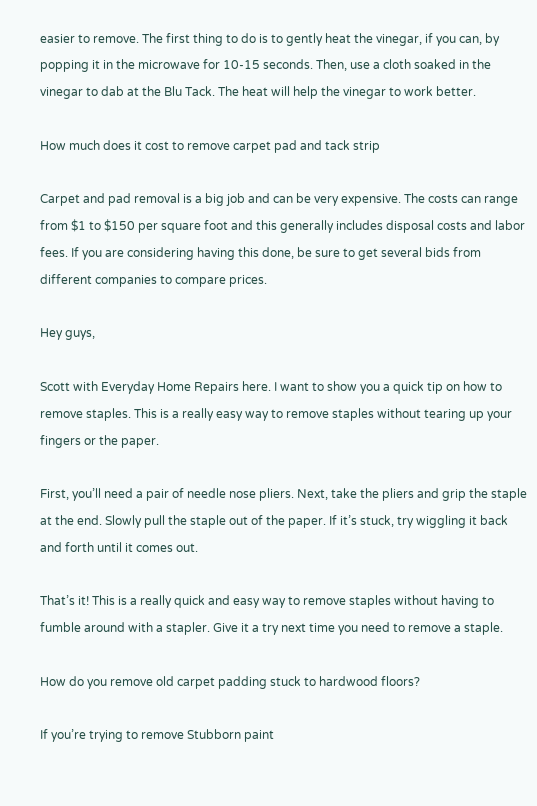easier to remove. The first thing to do is to gently heat the vinegar, if you can, by popping it in the microwave for 10-15 seconds. Then, use a cloth soaked in the vinegar to dab at the Blu Tack. The heat will help the vinegar to work better.

How much does it cost to remove carpet pad and tack strip

Carpet and pad removal is a big job and can be very expensive. The costs can range from $1 to $150 per square foot and this generally includes disposal costs and labor fees. If you are considering having this done, be sure to get several bids from different companies to compare prices.

Hey guys,

Scott with Everyday Home Repairs here. I want to show you a quick tip on how to remove staples. This is a really easy way to remove staples without tearing up your fingers or the paper.

First, you’ll need a pair of needle nose pliers. Next, take the pliers and grip the staple at the end. Slowly pull the staple out of the paper. If it’s stuck, try wiggling it back and forth until it comes out.

That’s it! This is a really quick and easy way to remove staples without having to fumble around with a stapler. Give it a try next time you need to remove a staple.

How do you remove old carpet padding stuck to hardwood floors?

If you’re trying to remove Stubborn paint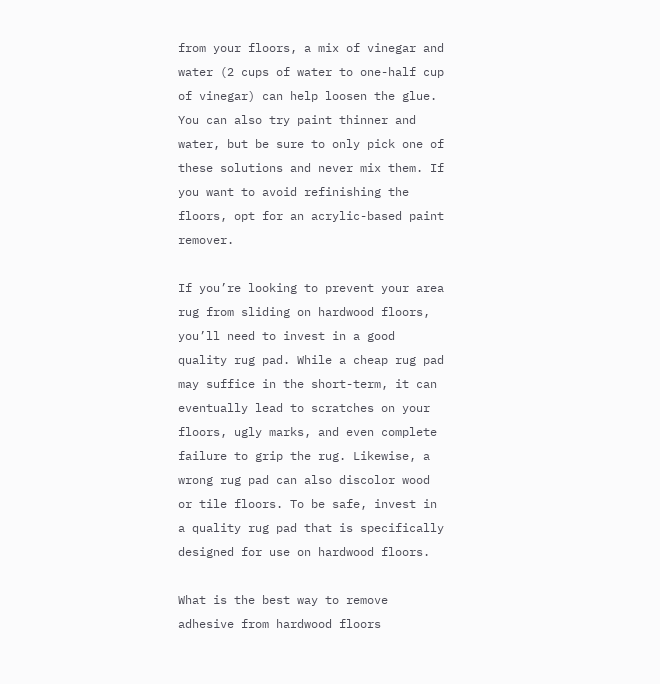from your floors, a mix of vinegar and water (2 cups of water to one-half cup of vinegar) can help loosen the glue. You can also try paint thinner and water, but be sure to only pick one of these solutions and never mix them. If you want to avoid refinishing the floors, opt for an acrylic-based paint remover.

If you’re looking to prevent your area rug from sliding on hardwood floors, you’ll need to invest in a good quality rug pad. While a cheap rug pad may suffice in the short-term, it can eventually lead to scratches on your floors, ugly marks, and even complete failure to grip the rug. Likewise, a wrong rug pad can also discolor wood or tile floors. To be safe, invest in a quality rug pad that is specifically designed for use on hardwood floors.

What is the best way to remove adhesive from hardwood floors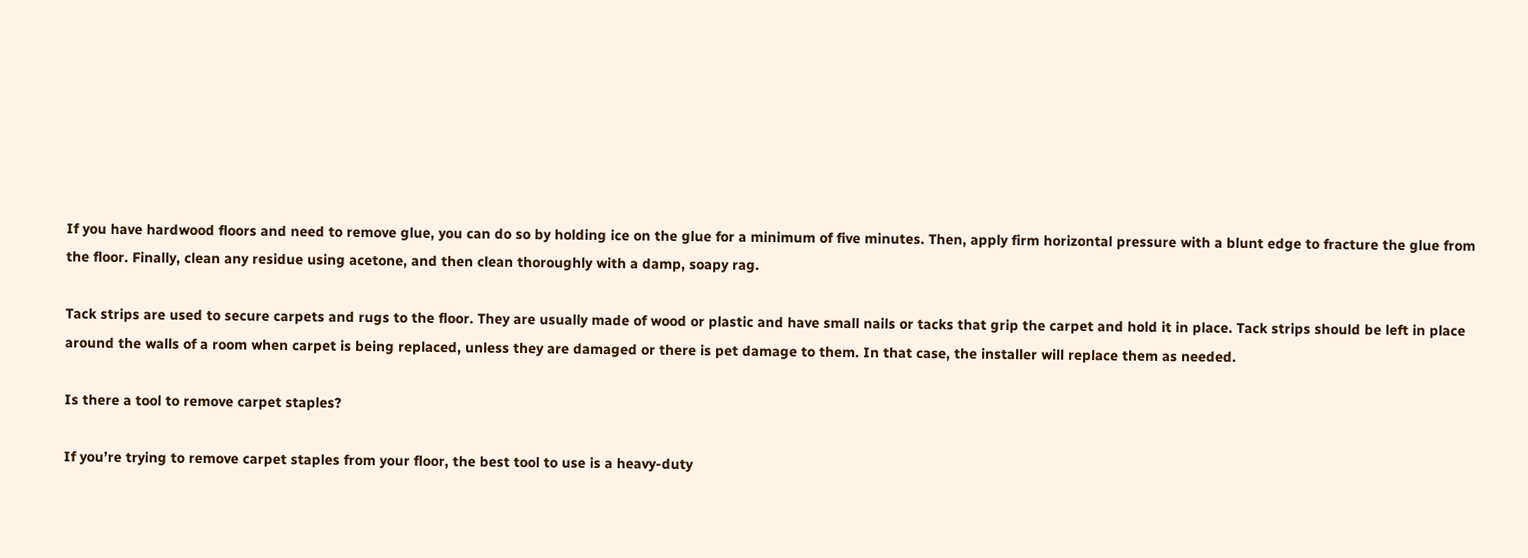If you have hardwood floors and need to remove glue, you can do so by holding ice on the glue for a minimum of five minutes. Then, apply firm horizontal pressure with a blunt edge to fracture the glue from the floor. Finally, clean any residue using acetone, and then clean thoroughly with a damp, soapy rag.

Tack strips are used to secure carpets and rugs to the floor. They are usually made of wood or plastic and have small nails or tacks that grip the carpet and hold it in place. Tack strips should be left in place around the walls of a room when carpet is being replaced, unless they are damaged or there is pet damage to them. In that case, the installer will replace them as needed.

Is there a tool to remove carpet staples?

If you’re trying to remove carpet staples from your floor, the best tool to use is a heavy-duty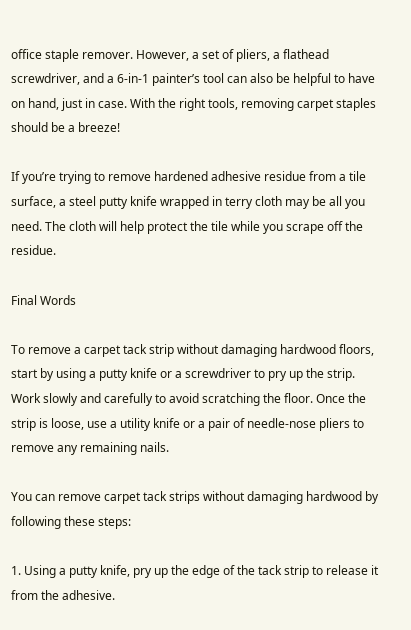office staple remover. However, a set of pliers, a flathead screwdriver, and a 6-in-1 painter’s tool can also be helpful to have on hand, just in case. With the right tools, removing carpet staples should be a breeze!

If you’re trying to remove hardened adhesive residue from a tile surface, a steel putty knife wrapped in terry cloth may be all you need. The cloth will help protect the tile while you scrape off the residue.

Final Words

To remove a carpet tack strip without damaging hardwood floors, start by using a putty knife or a screwdriver to pry up the strip. Work slowly and carefully to avoid scratching the floor. Once the strip is loose, use a utility knife or a pair of needle-nose pliers to remove any remaining nails.

You can remove carpet tack strips without damaging hardwood by following these steps:

1. Using a putty knife, pry up the edge of the tack strip to release it from the adhesive.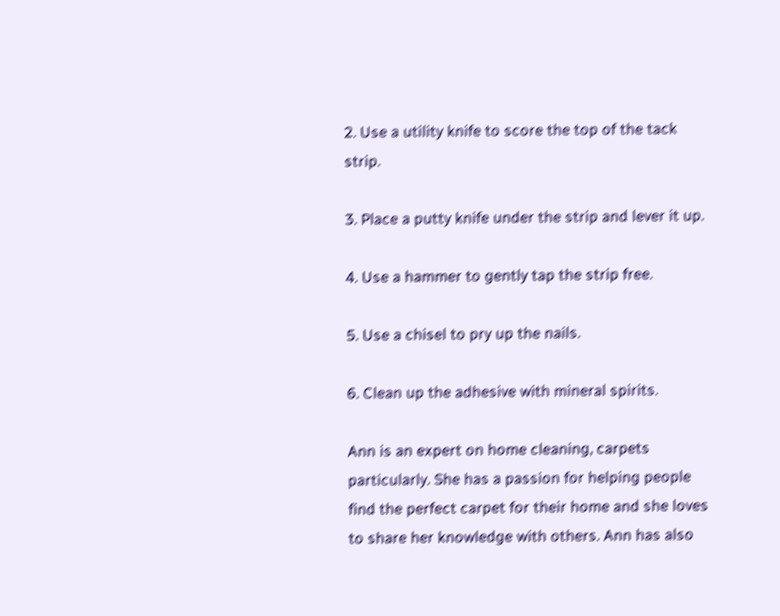2. Use a utility knife to score the top of the tack strip.

3. Place a putty knife under the strip and lever it up.

4. Use a hammer to gently tap the strip free.

5. Use a chisel to pry up the nails.

6. Clean up the adhesive with mineral spirits.

Ann is an expert on home cleaning, carpets particularly. She has a passion for helping people find the perfect carpet for their home and she loves to share her knowledge with others. Ann has also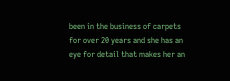been in the business of carpets for over 20 years and she has an eye for detail that makes her an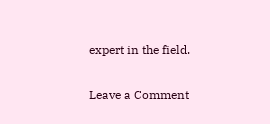expert in the field.

Leave a Comment